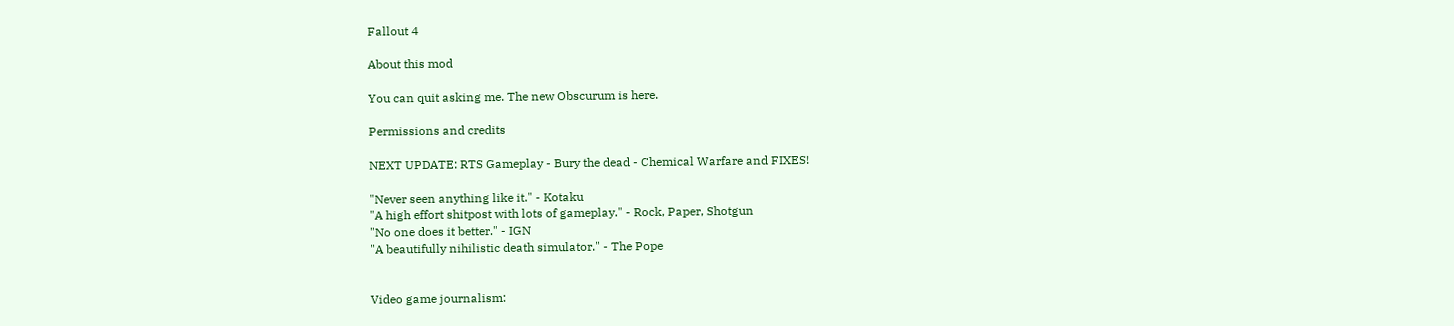Fallout 4

About this mod

You can quit asking me. The new Obscurum is here.

Permissions and credits

NEXT UPDATE: RTS Gameplay - Bury the dead - Chemical Warfare and FIXES!

"Never seen anything like it." - Kotaku
"A high effort shitpost with lots of gameplay." - Rock, Paper, Shotgun
"No one does it better." - IGN
"A beautifully nihilistic death simulator." - The Pope


Video game journalism: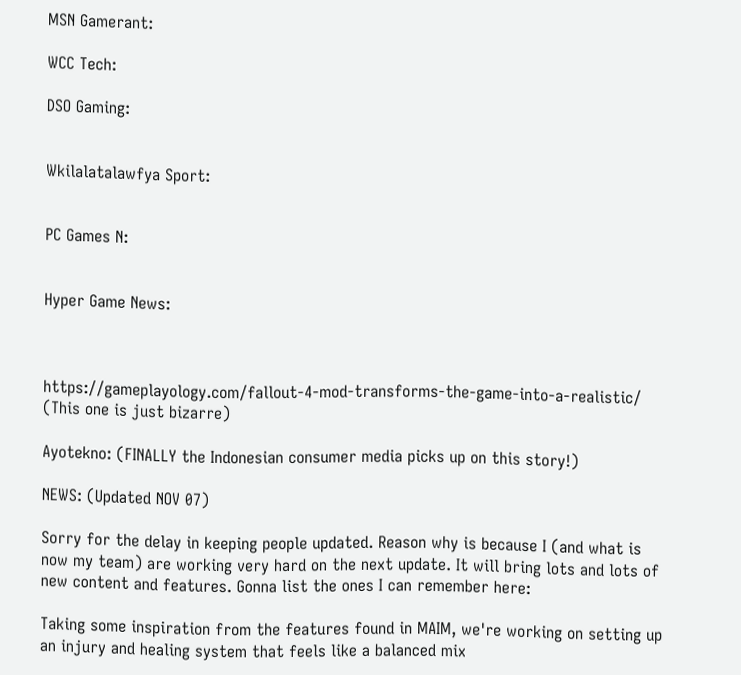MSN Gamerant:

WCC Tech:

DSO Gaming:


Wkilalatalawfya Sport:


PC Games N:


Hyper Game News:



https://gameplayology.com/fallout-4-mod-transforms-the-game-into-a-realistic/ (This one is just bizarre)

Ayotekno: (FINALLY the Indonesian consumer media picks up on this story!)

NEWS: (Updated NOV 07)

Sorry for the delay in keeping people updated. Reason why is because I (and what is now my team) are working very hard on the next update. It will bring lots and lots of new content and features. Gonna list the ones I can remember here:

Taking some inspiration from the features found in MAIM, we're working on setting up an injury and healing system that feels like a balanced mix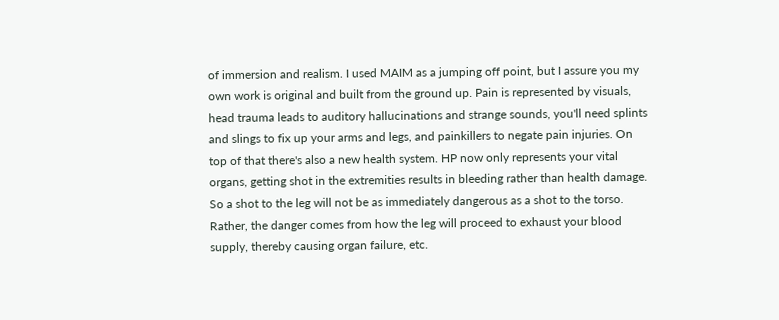of immersion and realism. I used MAIM as a jumping off point, but I assure you my own work is original and built from the ground up. Pain is represented by visuals, head trauma leads to auditory hallucinations and strange sounds, you'll need splints and slings to fix up your arms and legs, and painkillers to negate pain injuries. On top of that there's also a new health system. HP now only represents your vital organs, getting shot in the extremities results in bleeding rather than health damage. So a shot to the leg will not be as immediately dangerous as a shot to the torso. Rather, the danger comes from how the leg will proceed to exhaust your blood supply, thereby causing organ failure, etc.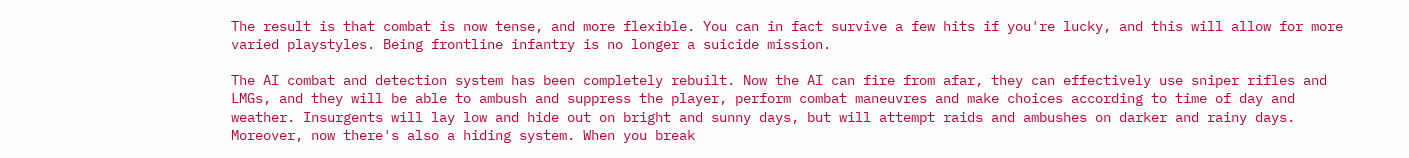The result is that combat is now tense, and more flexible. You can in fact survive a few hits if you're lucky, and this will allow for more varied playstyles. Being frontline infantry is no longer a suicide mission.

The AI combat and detection system has been completely rebuilt. Now the AI can fire from afar, they can effectively use sniper rifles and LMGs, and they will be able to ambush and suppress the player, perform combat maneuvres and make choices according to time of day and weather. Insurgents will lay low and hide out on bright and sunny days, but will attempt raids and ambushes on darker and rainy days. Moreover, now there's also a hiding system. When you break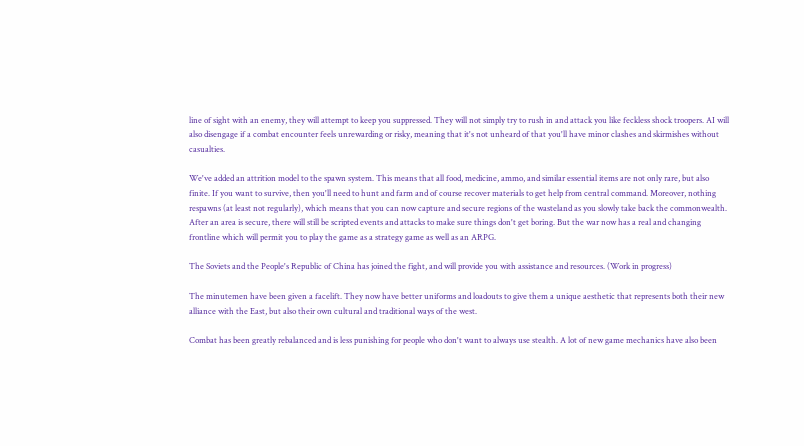line of sight with an enemy, they will attempt to keep you suppressed. They will not simply try to rush in and attack you like feckless shock troopers. AI will also disengage if a combat encounter feels unrewarding or risky, meaning that it's not unheard of that you'll have minor clashes and skirmishes without casualties.

We've added an attrition model to the spawn system. This means that all food, medicine, ammo, and similar essential items are not only rare, but also finite. If you want to survive, then you'll need to hunt and farm and of course recover materials to get help from central command. Moreover, nothing respawns (at least not regularly), which means that you can now capture and secure regions of the wasteland as you slowly take back the commonwealth. After an area is secure, there will still be scripted events and attacks to make sure things don't get boring. But the war now has a real and changing frontline which will permit you to play the game as a strategy game as well as an ARPG.

The Soviets and the People's Republic of China has joined the fight, and will provide you with assistance and resources. (Work in progress)

The minutemen have been given a facelift. They now have better uniforms and loadouts to give them a unique aesthetic that represents both their new alliance with the East, but also their own cultural and traditional ways of the west.

Combat has been greatly rebalanced and is less punishing for people who don't want to always use stealth. A lot of new game mechanics have also been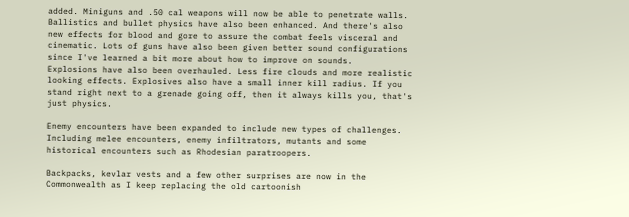added. Miniguns and .50 cal weapons will now be able to penetrate walls. Ballistics and bullet physics have also been enhanced. And there's also new effects for blood and gore to assure the combat feels visceral and cinematic. Lots of guns have also been given better sound configurations since I've learned a bit more about how to improve on sounds.
Explosions have also been overhauled. Less fire clouds and more realistic looking effects. Explosives also have a small inner kill radius. If you stand right next to a grenade going off, then it always kills you, that's just physics.

Enemy encounters have been expanded to include new types of challenges. Including melee encounters, enemy infiltrators, mutants and some historical encounters such as Rhodesian paratroopers.

Backpacks, kevlar vests and a few other surprises are now in the Commonwealth as I keep replacing the old cartoonish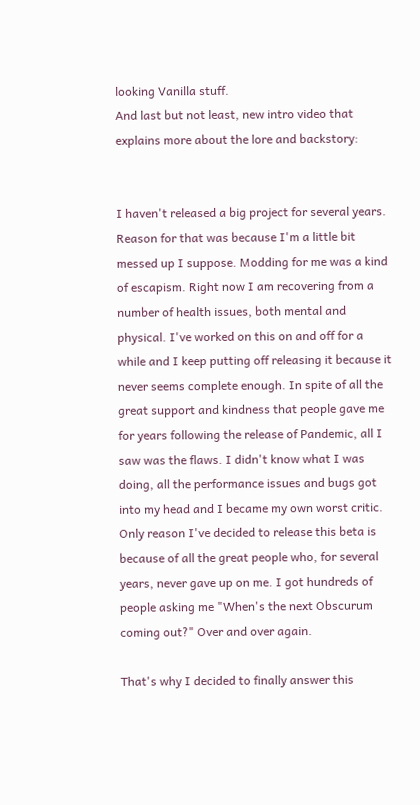looking Vanilla stuff.
And last but not least, new intro video that explains more about the lore and backstory:


I haven't released a big project for several years. Reason for that was because I'm a little bit messed up I suppose. Modding for me was a kind of escapism. Right now I am recovering from a number of health issues, both mental and physical. I've worked on this on and off for a while and I keep putting off releasing it because it never seems complete enough. In spite of all the great support and kindness that people gave me for years following the release of Pandemic, all I saw was the flaws. I didn't know what I was doing, all the performance issues and bugs got into my head and I became my own worst critic. Only reason I've decided to release this beta is because of all the great people who, for several years, never gave up on me. I got hundreds of people asking me "When's the next Obscurum coming out?" Over and over again.

That's why I decided to finally answer this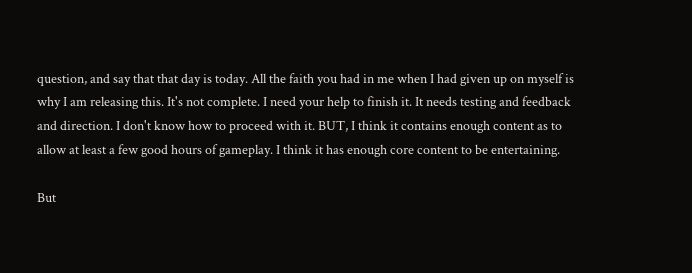question, and say that that day is today. All the faith you had in me when I had given up on myself is why I am releasing this. It's not complete. I need your help to finish it. It needs testing and feedback and direction. I don't know how to proceed with it. BUT, I think it contains enough content as to allow at least a few good hours of gameplay. I think it has enough core content to be entertaining.

But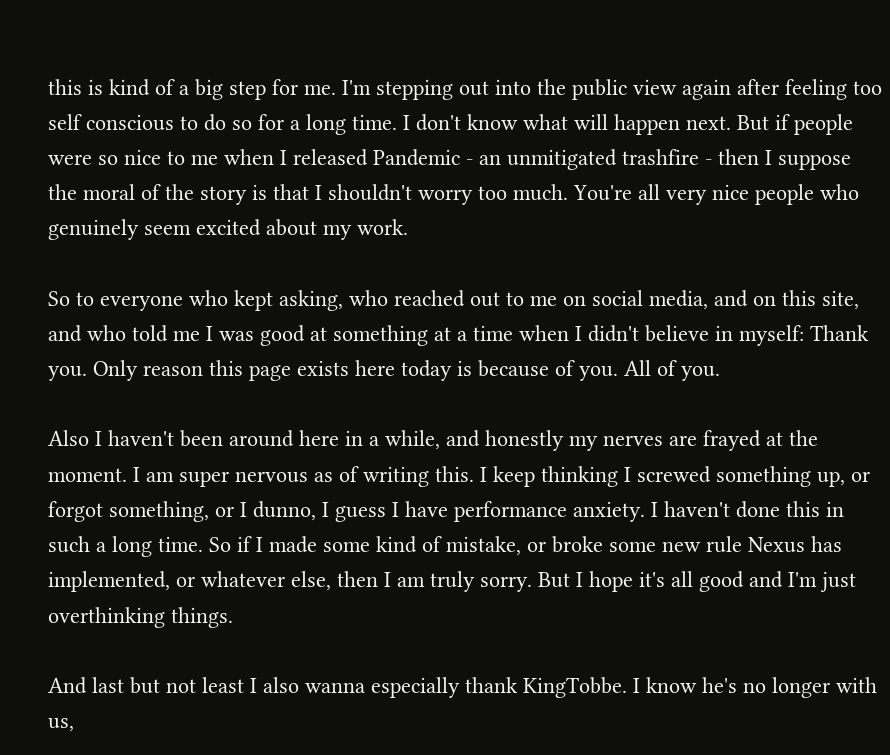this is kind of a big step for me. I'm stepping out into the public view again after feeling too self conscious to do so for a long time. I don't know what will happen next. But if people were so nice to me when I released Pandemic - an unmitigated trashfire - then I suppose the moral of the story is that I shouldn't worry too much. You're all very nice people who genuinely seem excited about my work.

So to everyone who kept asking, who reached out to me on social media, and on this site, and who told me I was good at something at a time when I didn't believe in myself: Thank you. Only reason this page exists here today is because of you. All of you.

Also I haven't been around here in a while, and honestly my nerves are frayed at the moment. I am super nervous as of writing this. I keep thinking I screwed something up, or forgot something, or I dunno, I guess I have performance anxiety. I haven't done this in such a long time. So if I made some kind of mistake, or broke some new rule Nexus has implemented, or whatever else, then I am truly sorry. But I hope it's all good and I'm just overthinking things.

And last but not least I also wanna especially thank KingTobbe. I know he's no longer with us,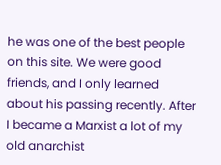he was one of the best people on this site. We were good friends, and I only learned about his passing recently. After I became a Marxist a lot of my old anarchist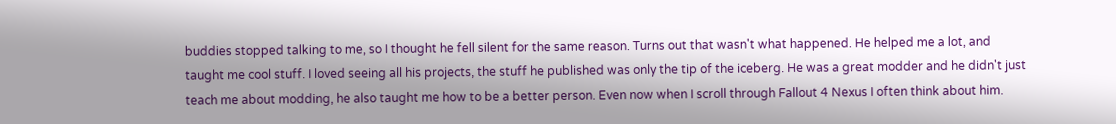buddies stopped talking to me, so I thought he fell silent for the same reason. Turns out that wasn't what happened. He helped me a lot, and taught me cool stuff. I loved seeing all his projects, the stuff he published was only the tip of the iceberg. He was a great modder and he didn't just teach me about modding, he also taught me how to be a better person. Even now when I scroll through Fallout 4 Nexus I often think about him.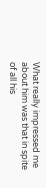What really impressed me about him was that in spite of all his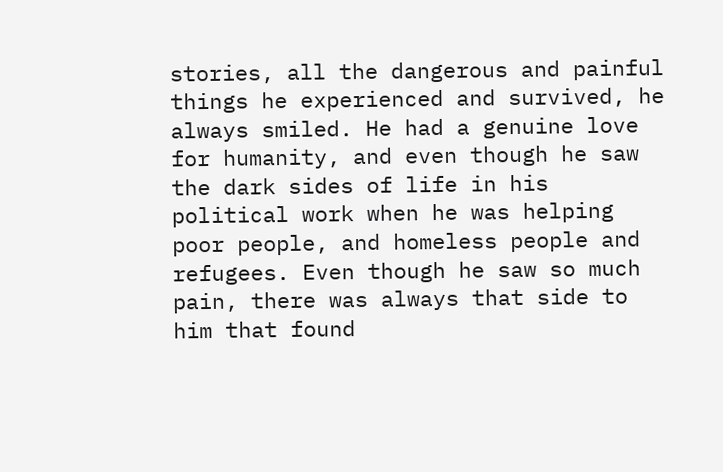stories, all the dangerous and painful things he experienced and survived, he always smiled. He had a genuine love for humanity, and even though he saw the dark sides of life in his political work when he was helping poor people, and homeless people and refugees. Even though he saw so much pain, there was always that side to him that found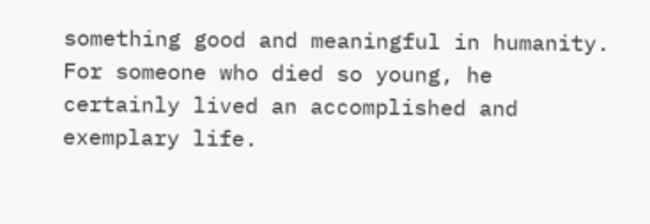something good and meaningful in humanity. For someone who died so young, he certainly lived an accomplished and exemplary life.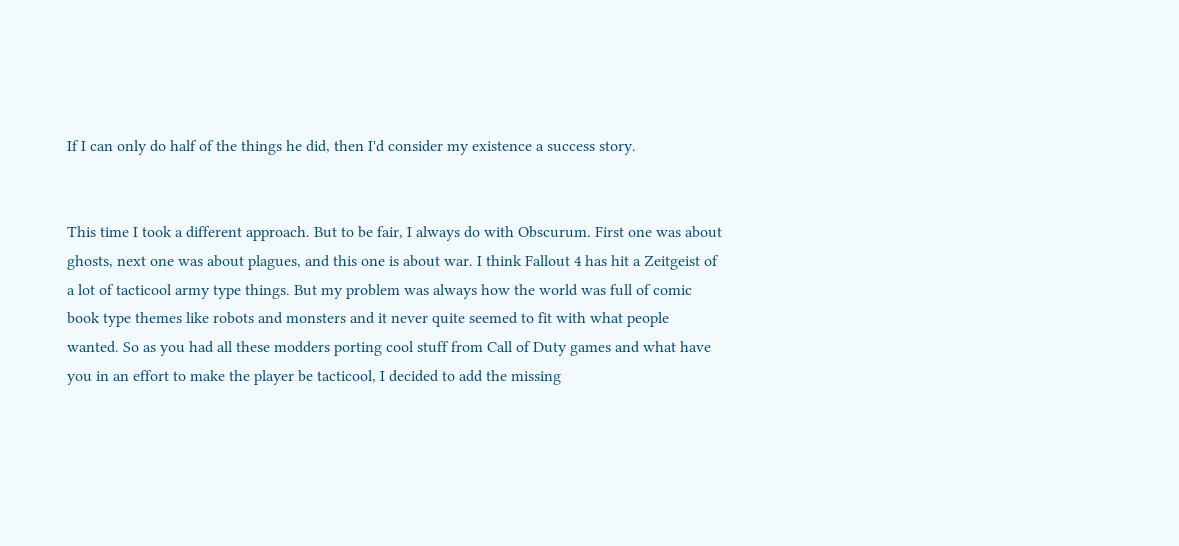If I can only do half of the things he did, then I'd consider my existence a success story.


This time I took a different approach. But to be fair, I always do with Obscurum. First one was about ghosts, next one was about plagues, and this one is about war. I think Fallout 4 has hit a Zeitgeist of a lot of tacticool army type things. But my problem was always how the world was full of comic book type themes like robots and monsters and it never quite seemed to fit with what people wanted. So as you had all these modders porting cool stuff from Call of Duty games and what have you in an effort to make the player be tacticool, I decided to add the missing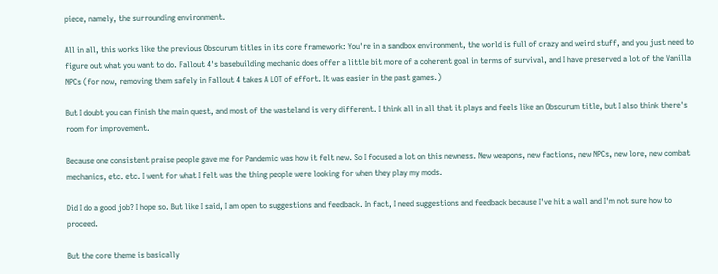piece, namely, the surrounding environment.

All in all, this works like the previous Obscurum titles in its core framework: You're in a sandbox environment, the world is full of crazy and weird stuff, and you just need to figure out what you want to do. Fallout 4's basebuilding mechanic does offer a little bit more of a coherent goal in terms of survival, and I have preserved a lot of the Vanilla NPCs (for now, removing them safely in Fallout 4 takes A LOT of effort. It was easier in the past games.)

But I doubt you can finish the main quest, and most of the wasteland is very different. I think all in all that it plays and feels like an Obscurum title, but I also think there's room for improvement.

Because one consistent praise people gave me for Pandemic was how it felt new. So I focused a lot on this newness. New weapons, new factions, new NPCs, new lore, new combat mechanics, etc. etc. I went for what I felt was the thing people were looking for when they play my mods.

Did I do a good job? I hope so. But like I said, I am open to suggestions and feedback. In fact, I need suggestions and feedback because I've hit a wall and I'm not sure how to proceed.

But the core theme is basically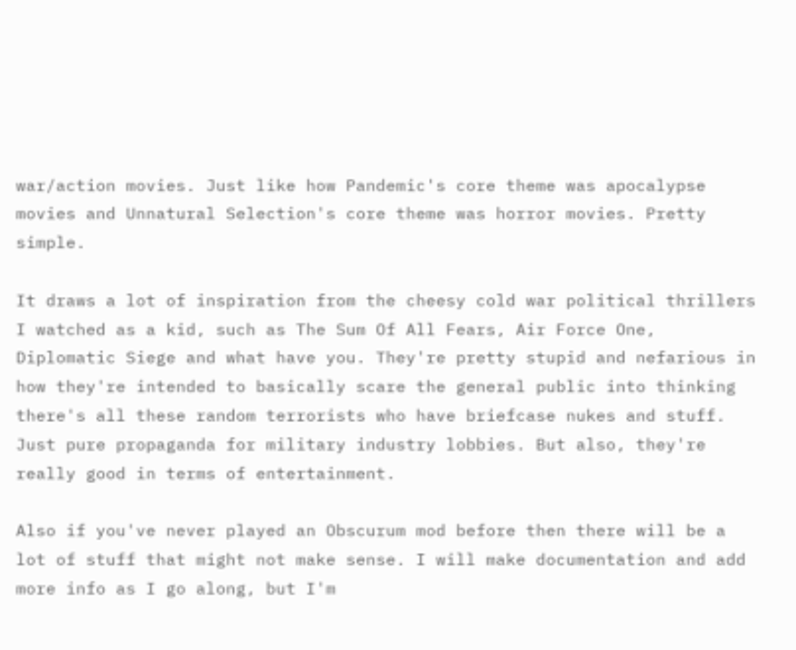war/action movies. Just like how Pandemic's core theme was apocalypse movies and Unnatural Selection's core theme was horror movies. Pretty simple.

It draws a lot of inspiration from the cheesy cold war political thrillers I watched as a kid, such as The Sum Of All Fears, Air Force One, Diplomatic Siege and what have you. They're pretty stupid and nefarious in how they're intended to basically scare the general public into thinking there's all these random terrorists who have briefcase nukes and stuff. Just pure propaganda for military industry lobbies. But also, they're really good in terms of entertainment.

Also if you've never played an Obscurum mod before then there will be a lot of stuff that might not make sense. I will make documentation and add more info as I go along, but I'm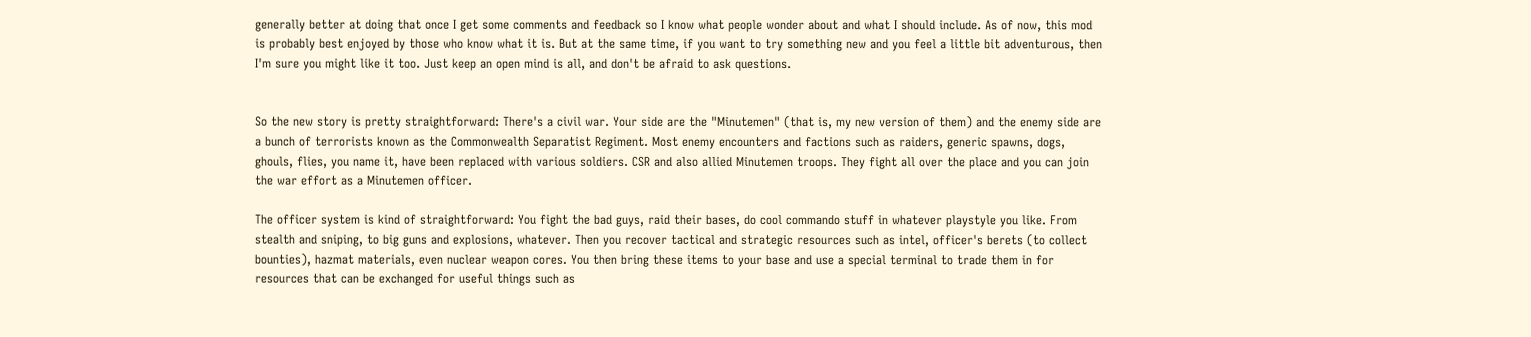generally better at doing that once I get some comments and feedback so I know what people wonder about and what I should include. As of now, this mod is probably best enjoyed by those who know what it is. But at the same time, if you want to try something new and you feel a little bit adventurous, then I'm sure you might like it too. Just keep an open mind is all, and don't be afraid to ask questions.


So the new story is pretty straightforward: There's a civil war. Your side are the "Minutemen" (that is, my new version of them) and the enemy side are a bunch of terrorists known as the Commonwealth Separatist Regiment. Most enemy encounters and factions such as raiders, generic spawns, dogs, ghouls, flies, you name it, have been replaced with various soldiers. CSR and also allied Minutemen troops. They fight all over the place and you can join the war effort as a Minutemen officer.

The officer system is kind of straightforward: You fight the bad guys, raid their bases, do cool commando stuff in whatever playstyle you like. From stealth and sniping, to big guns and explosions, whatever. Then you recover tactical and strategic resources such as intel, officer's berets (to collect bounties), hazmat materials, even nuclear weapon cores. You then bring these items to your base and use a special terminal to trade them in for resources that can be exchanged for useful things such as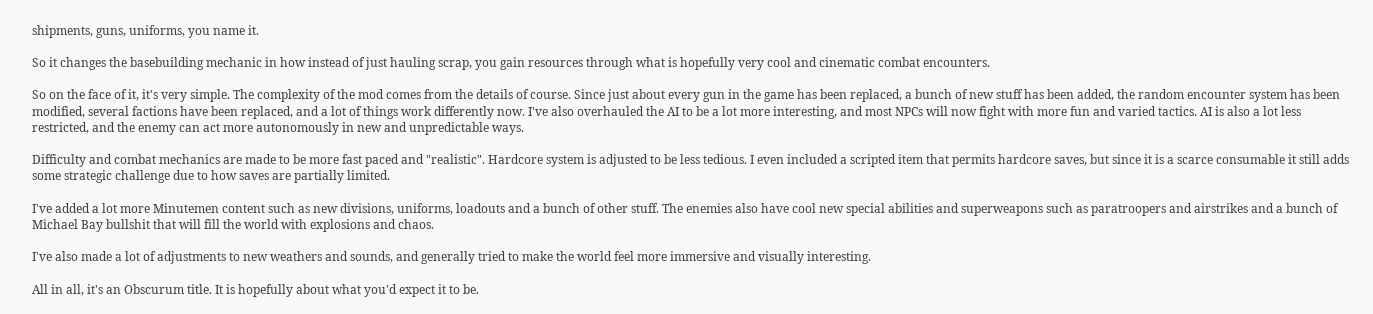shipments, guns, uniforms, you name it.

So it changes the basebuilding mechanic in how instead of just hauling scrap, you gain resources through what is hopefully very cool and cinematic combat encounters.

So on the face of it, it's very simple. The complexity of the mod comes from the details of course. Since just about every gun in the game has been replaced, a bunch of new stuff has been added, the random encounter system has been modified, several factions have been replaced, and a lot of things work differently now. I've also overhauled the AI to be a lot more interesting, and most NPCs will now fight with more fun and varied tactics. AI is also a lot less restricted, and the enemy can act more autonomously in new and unpredictable ways.

Difficulty and combat mechanics are made to be more fast paced and "realistic". Hardcore system is adjusted to be less tedious. I even included a scripted item that permits hardcore saves, but since it is a scarce consumable it still adds some strategic challenge due to how saves are partially limited.

I've added a lot more Minutemen content such as new divisions, uniforms, loadouts and a bunch of other stuff. The enemies also have cool new special abilities and superweapons such as paratroopers and airstrikes and a bunch of Michael Bay bullshit that will fill the world with explosions and chaos.

I've also made a lot of adjustments to new weathers and sounds, and generally tried to make the world feel more immersive and visually interesting.

All in all, it's an Obscurum title. It is hopefully about what you'd expect it to be.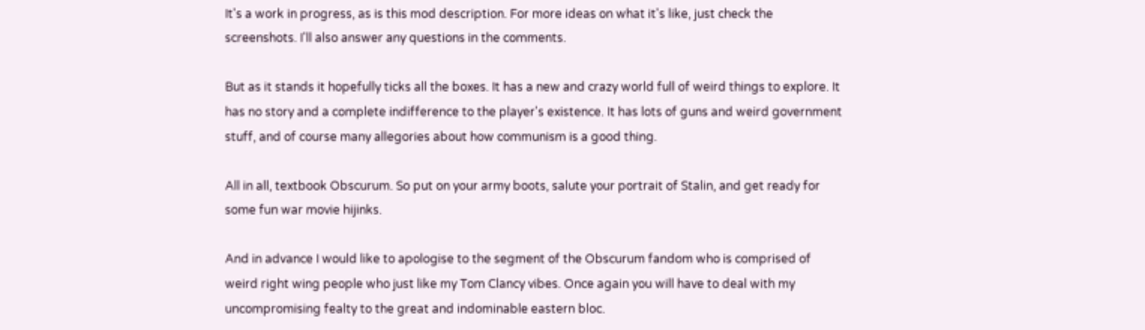It's a work in progress, as is this mod description. For more ideas on what it's like, just check the screenshots. I'll also answer any questions in the comments.

But as it stands it hopefully ticks all the boxes. It has a new and crazy world full of weird things to explore. It has no story and a complete indifference to the player's existence. It has lots of guns and weird government stuff, and of course many allegories about how communism is a good thing.

All in all, textbook Obscurum. So put on your army boots, salute your portrait of Stalin, and get ready for some fun war movie hijinks.

And in advance I would like to apologise to the segment of the Obscurum fandom who is comprised of weird right wing people who just like my Tom Clancy vibes. Once again you will have to deal with my uncompromising fealty to the great and indominable eastern bloc.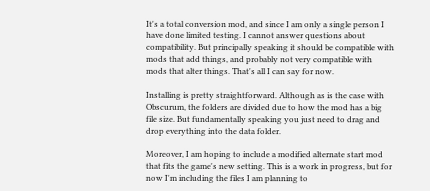It's a total conversion mod, and since I am only a single person I have done limited testing. I cannot answer questions about compatibility. But principally speaking it should be compatible with mods that add things, and probably not very compatible with mods that alter things. That's all I can say for now.

Installing is pretty straightforward. Although as is the case with Obscurum, the folders are divided due to how the mod has a big file size. But fundamentally speaking you just need to drag and drop everything into the data folder.

Moreover, I am hoping to include a modified alternate start mod that fits the game's new setting. This is a work in progress, but for now I'm including the files I am planning to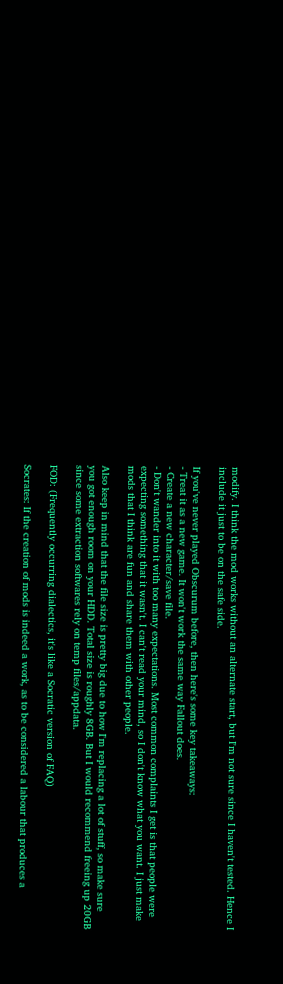modify. I think the mod works without an alternate start, but I'm not sure since I haven't tested. Hence I include it just to be on the safe side.

If you've never played Obscurum before, then here's some key takeaways:
- Treat it as a new game. It won't work the same way Fallout does.
- Create a new character/save file.
- Don't wander into it with too many expectations. Most common complaints I get is that people were expecting something that it wasn't. I can't read your mind, so I don't know what you want. I just make mods that I think are fun and share them with other people.

Also keep in mind that the file size is pretty big due to how I'm replacing a lot of stuff, so make sure you got enough room on your HDD. Total size is roughly 8GB. But I would recommend freeing up 20GB since some extraction softwares rely on temp files/appdata.

FOD: (Frequently occurring dialectics, it's like a Socratic version of FAQ)

Socrates: If the creation of mods is indeed a work, as to be considered a labour that produces a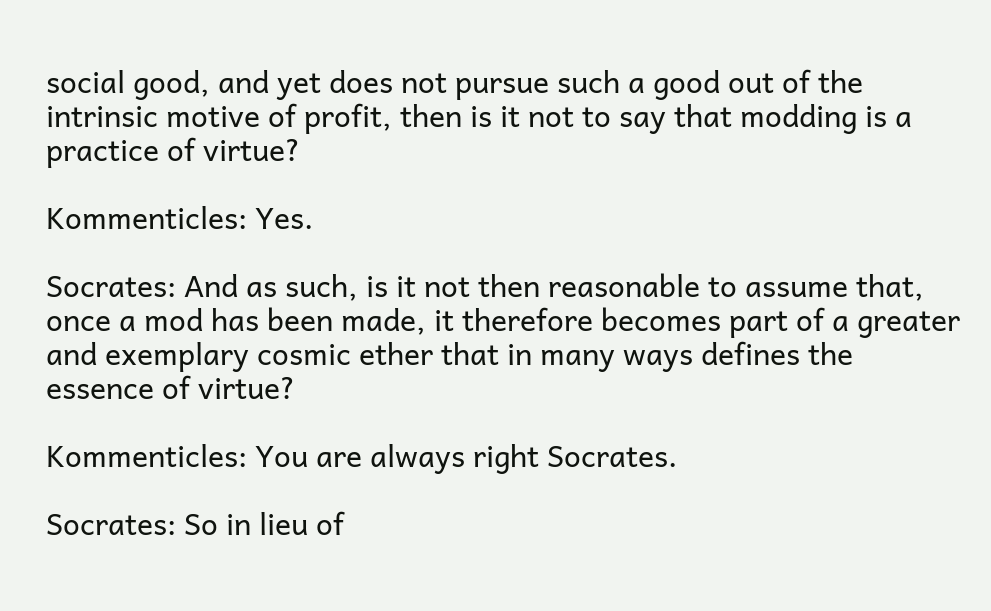social good, and yet does not pursue such a good out of the intrinsic motive of profit, then is it not to say that modding is a practice of virtue?

Kommenticles: Yes.

Socrates: And as such, is it not then reasonable to assume that, once a mod has been made, it therefore becomes part of a greater and exemplary cosmic ether that in many ways defines the essence of virtue?

Kommenticles: You are always right Socrates.

Socrates: So in lieu of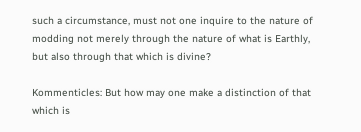such a circumstance, must not one inquire to the nature of modding not merely through the nature of what is Earthly, but also through that which is divine?

Kommenticles: But how may one make a distinction of that which is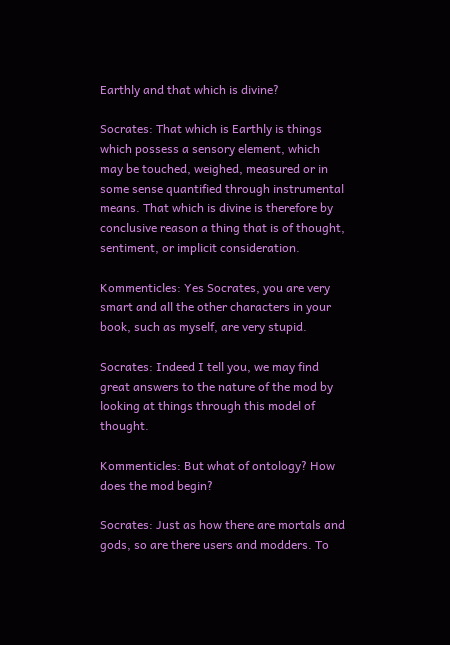Earthly and that which is divine?

Socrates: That which is Earthly is things which possess a sensory element, which may be touched, weighed, measured or in some sense quantified through instrumental means. That which is divine is therefore by conclusive reason a thing that is of thought, sentiment, or implicit consideration.

Kommenticles: Yes Socrates, you are very smart and all the other characters in your book, such as myself, are very stupid.

Socrates: Indeed I tell you, we may find great answers to the nature of the mod by looking at things through this model of thought.

Kommenticles: But what of ontology? How does the mod begin?

Socrates: Just as how there are mortals and gods, so are there users and modders. To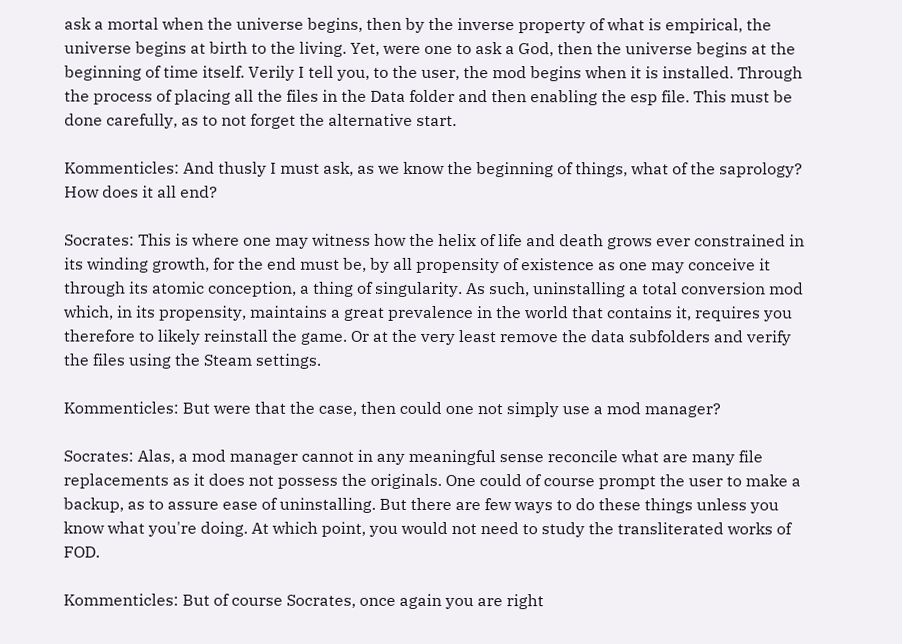ask a mortal when the universe begins, then by the inverse property of what is empirical, the universe begins at birth to the living. Yet, were one to ask a God, then the universe begins at the beginning of time itself. Verily I tell you, to the user, the mod begins when it is installed. Through the process of placing all the files in the Data folder and then enabling the esp file. This must be done carefully, as to not forget the alternative start.

Kommenticles: And thusly I must ask, as we know the beginning of things, what of the saprology? How does it all end?

Socrates: This is where one may witness how the helix of life and death grows ever constrained in its winding growth, for the end must be, by all propensity of existence as one may conceive it through its atomic conception, a thing of singularity. As such, uninstalling a total conversion mod which, in its propensity, maintains a great prevalence in the world that contains it, requires you therefore to likely reinstall the game. Or at the very least remove the data subfolders and verify the files using the Steam settings.

Kommenticles: But were that the case, then could one not simply use a mod manager?

Socrates: Alas, a mod manager cannot in any meaningful sense reconcile what are many file replacements as it does not possess the originals. One could of course prompt the user to make a backup, as to assure ease of uninstalling. But there are few ways to do these things unless you know what you're doing. At which point, you would not need to study the transliterated works of FOD.

Kommenticles: But of course Socrates, once again you are right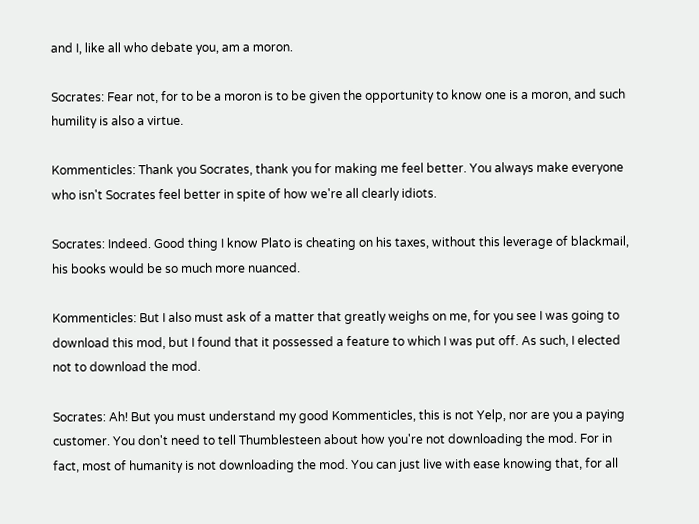and I, like all who debate you, am a moron.

Socrates: Fear not, for to be a moron is to be given the opportunity to know one is a moron, and such humility is also a virtue.

Kommenticles: Thank you Socrates, thank you for making me feel better. You always make everyone who isn't Socrates feel better in spite of how we're all clearly idiots.

Socrates: Indeed. Good thing I know Plato is cheating on his taxes, without this leverage of blackmail, his books would be so much more nuanced.

Kommenticles: But I also must ask of a matter that greatly weighs on me, for you see I was going to download this mod, but I found that it possessed a feature to which I was put off. As such, I elected not to download the mod.

Socrates: Ah! But you must understand my good Kommenticles, this is not Yelp, nor are you a paying customer. You don't need to tell Thumblesteen about how you're not downloading the mod. For in fact, most of humanity is not downloading the mod. You can just live with ease knowing that, for all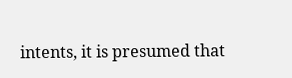intents, it is presumed that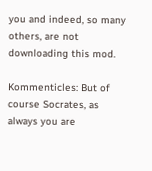you and indeed, so many others, are not downloading this mod.

Kommenticles: But of course Socrates, as always you are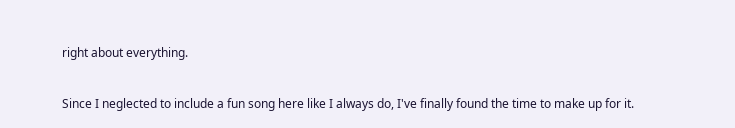right about everything.

Since I neglected to include a fun song here like I always do, I've finally found the time to make up for it.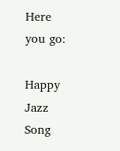Here you go:

Happy Jazz Song